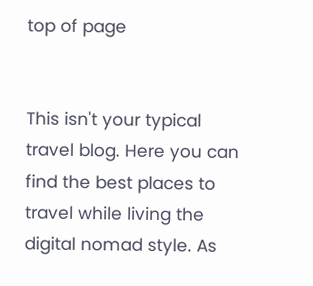top of page


This isn't your typical travel blog. Here you can find the best places to travel while living the digital nomad style. As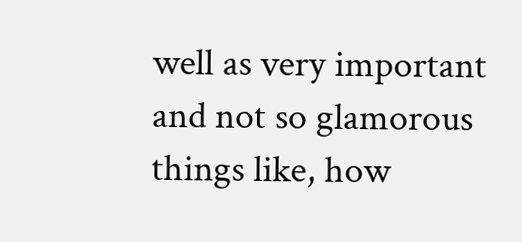well as very important and not so glamorous things like, how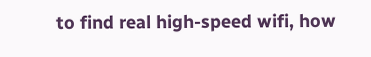to find real high-speed wifi, how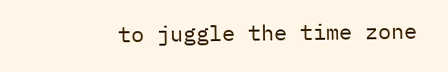to juggle the time zone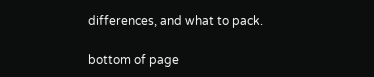differences, and what to pack.

bottom of page